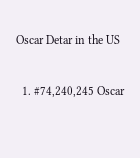Oscar Detar in the US

  1. #74,240,245 Oscar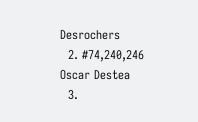Desrochers
  2. #74,240,246 Oscar Destea
  3.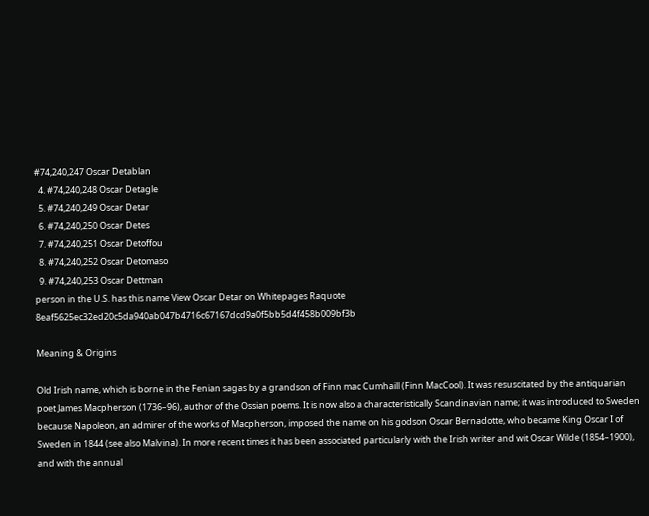#74,240,247 Oscar Detablan
  4. #74,240,248 Oscar Detagle
  5. #74,240,249 Oscar Detar
  6. #74,240,250 Oscar Detes
  7. #74,240,251 Oscar Detoffou
  8. #74,240,252 Oscar Detomaso
  9. #74,240,253 Oscar Dettman
person in the U.S. has this name View Oscar Detar on Whitepages Raquote 8eaf5625ec32ed20c5da940ab047b4716c67167dcd9a0f5bb5d4f458b009bf3b

Meaning & Origins

Old Irish name, which is borne in the Fenian sagas by a grandson of Finn mac Cumhaill (Finn MacCool). It was resuscitated by the antiquarian poet James Macpherson (1736–96), author of the Ossian poems. It is now also a characteristically Scandinavian name; it was introduced to Sweden because Napoleon, an admirer of the works of Macpherson, imposed the name on his godson Oscar Bernadotte, who became King Oscar I of Sweden in 1844 (see also Malvina). In more recent times it has been associated particularly with the Irish writer and wit Oscar Wilde (1854–1900), and with the annual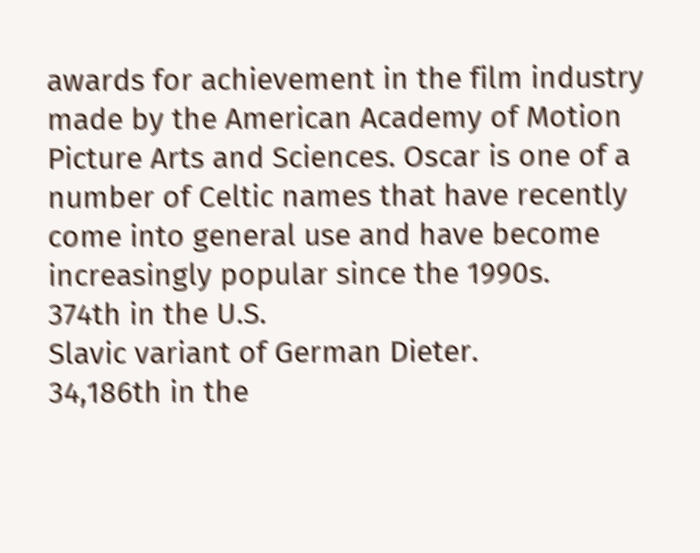awards for achievement in the film industry made by the American Academy of Motion Picture Arts and Sciences. Oscar is one of a number of Celtic names that have recently come into general use and have become increasingly popular since the 1990s.
374th in the U.S.
Slavic variant of German Dieter.
34,186th in the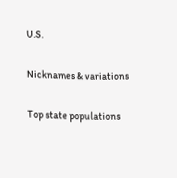U.S.

Nicknames & variations

Top state populations